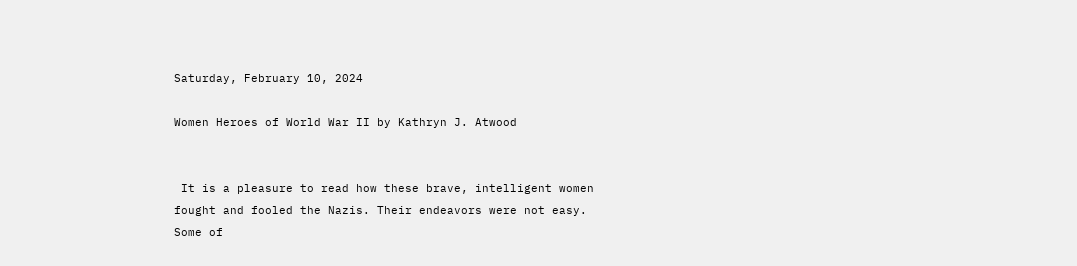Saturday, February 10, 2024

Women Heroes of World War II by Kathryn J. Atwood


 It is a pleasure to read how these brave, intelligent women fought and fooled the Nazis. Their endeavors were not easy. Some of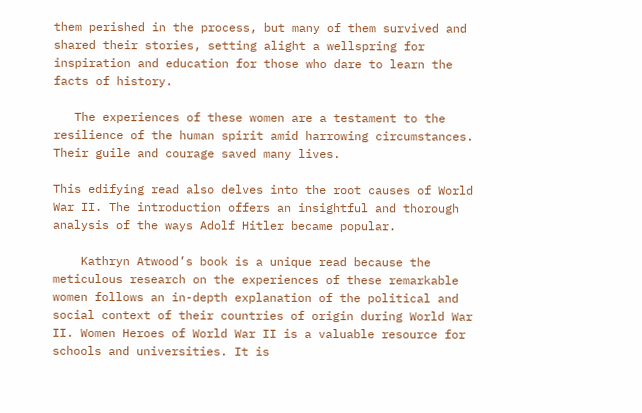them perished in the process, but many of them survived and shared their stories, setting alight a wellspring for inspiration and education for those who dare to learn the facts of history.

   The experiences of these women are a testament to the resilience of the human spirit amid harrowing circumstances. Their guile and courage saved many lives.

This edifying read also delves into the root causes of World War II. The introduction offers an insightful and thorough analysis of the ways Adolf Hitler became popular.

    Kathryn Atwood’s book is a unique read because the meticulous research on the experiences of these remarkable women follows an in-depth explanation of the political and social context of their countries of origin during World War II. Women Heroes of World War II is a valuable resource for schools and universities. It is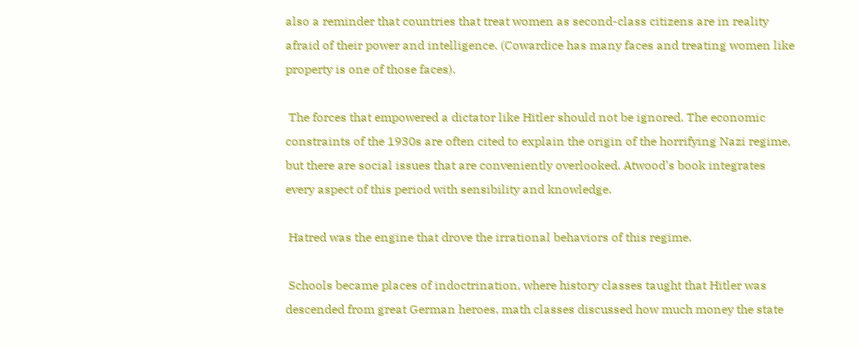also a reminder that countries that treat women as second-class citizens are in reality afraid of their power and intelligence. (Cowardice has many faces and treating women like property is one of those faces).

 The forces that empowered a dictator like Hitler should not be ignored. The economic constraints of the 1930s are often cited to explain the origin of the horrifying Nazi regime, but there are social issues that are conveniently overlooked. Atwood’s book integrates every aspect of this period with sensibility and knowledge.

 Hatred was the engine that drove the irrational behaviors of this regime.

 Schools became places of indoctrination, where history classes taught that Hitler was descended from great German heroes, math classes discussed how much money the state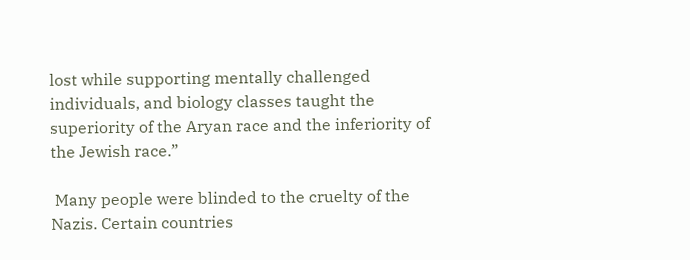lost while supporting mentally challenged individuals, and biology classes taught the superiority of the Aryan race and the inferiority of the Jewish race.”

 Many people were blinded to the cruelty of the Nazis. Certain countries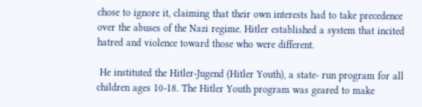chose to ignore it, claiming that their own interests had to take precedence over the abuses of the Nazi regime. Hitler established a system that incited hatred and violence toward those who were different.

 He instituted the Hitler-Jugend (Hitler Youth), a state- run program for all children ages 10-18. The Hitler Youth program was geared to make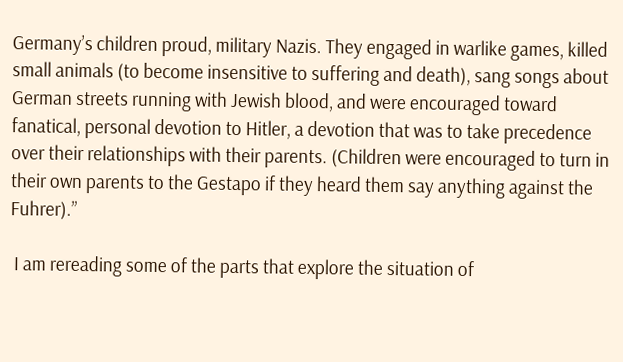Germany’s children proud, military Nazis. They engaged in warlike games, killed small animals (to become insensitive to suffering and death), sang songs about German streets running with Jewish blood, and were encouraged toward fanatical, personal devotion to Hitler, a devotion that was to take precedence over their relationships with their parents. (Children were encouraged to turn in their own parents to the Gestapo if they heard them say anything against the Fuhrer).”

 I am rereading some of the parts that explore the situation of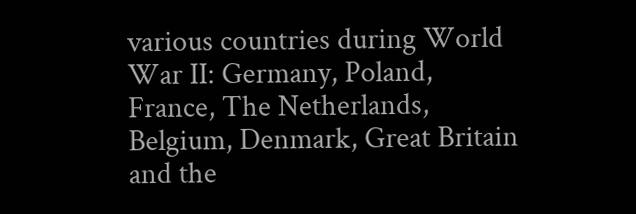various countries during World War II: Germany, Poland, France, The Netherlands, Belgium, Denmark, Great Britain and the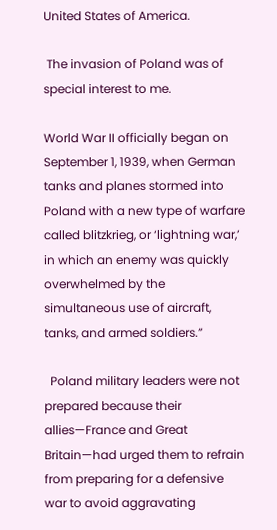United States of America.

 The invasion of Poland was of special interest to me.

World War II officially began on September 1, 1939, when German tanks and planes stormed into Poland with a new type of warfare called blitzkrieg, or ‘lightning war,’ in which an enemy was quickly overwhelmed by the simultaneous use of aircraft, tanks, and armed soldiers.”

  Poland military leaders were not prepared because their allies—France and Great Britain—had urged them to refrain from preparing for a defensive war to avoid aggravating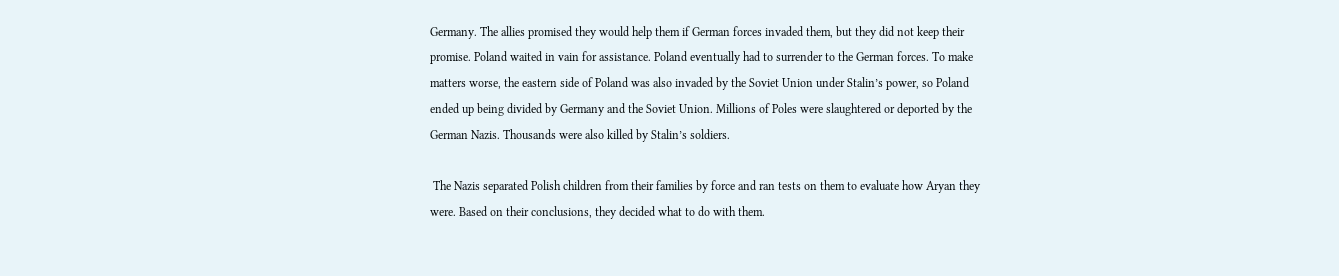Germany. The allies promised they would help them if German forces invaded them, but they did not keep their promise. Poland waited in vain for assistance. Poland eventually had to surrender to the German forces. To make matters worse, the eastern side of Poland was also invaded by the Soviet Union under Stalin’s power, so Poland ended up being divided by Germany and the Soviet Union. Millions of Poles were slaughtered or deported by the German Nazis. Thousands were also killed by Stalin’s soldiers.

 The Nazis separated Polish children from their families by force and ran tests on them to evaluate how Aryan they were. Based on their conclusions, they decided what to do with them.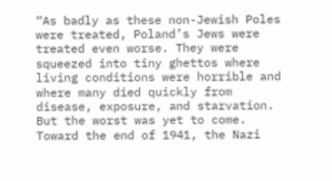“As badly as these non-Jewish Poles were treated, Poland’s Jews were treated even worse. They were squeezed into tiny ghettos where living conditions were horrible and where many died quickly from disease, exposure, and starvation. But the worst was yet to come. Toward the end of 1941, the Nazi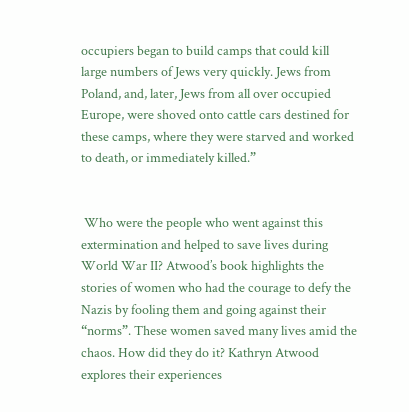occupiers began to build camps that could kill large numbers of Jews very quickly. Jews from Poland, and, later, Jews from all over occupied Europe, were shoved onto cattle cars destined for these camps, where they were starved and worked to death, or immediately killed.”


 Who were the people who went against this extermination and helped to save lives during World War II? Atwood’s book highlights the stories of women who had the courage to defy the Nazis by fooling them and going against their “norms”. These women saved many lives amid the chaos. How did they do it? Kathryn Atwood explores their experiences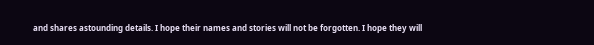and shares astounding details. I hope their names and stories will not be forgotten. I hope they will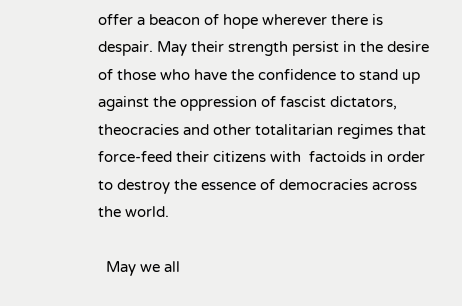offer a beacon of hope wherever there is despair. May their strength persist in the desire of those who have the confidence to stand up against the oppression of fascist dictators, theocracies and other totalitarian regimes that force-feed their citizens with  factoids in order to destroy the essence of democracies across the world.

  May we all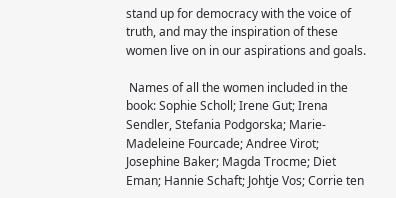stand up for democracy with the voice of truth, and may the inspiration of these women live on in our aspirations and goals.

 Names of all the women included in the book: Sophie Scholl; Irene Gut; Irena Sendler, Stefania Podgorska; Marie-Madeleine Fourcade; Andree Virot; Josephine Baker; Magda Trocme; Diet Eman; Hannie Schaft; Johtje Vos; Corrie ten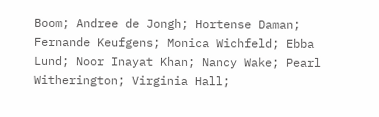Boom; Andree de Jongh; Hortense Daman; Fernande Keufgens; Monica Wichfeld; Ebba Lund; Noor Inayat Khan; Nancy Wake; Pearl Witherington; Virginia Hall;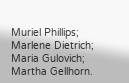Muriel Phillips; Marlene Dietrich; Maria Gulovich; Martha Gellhorn.